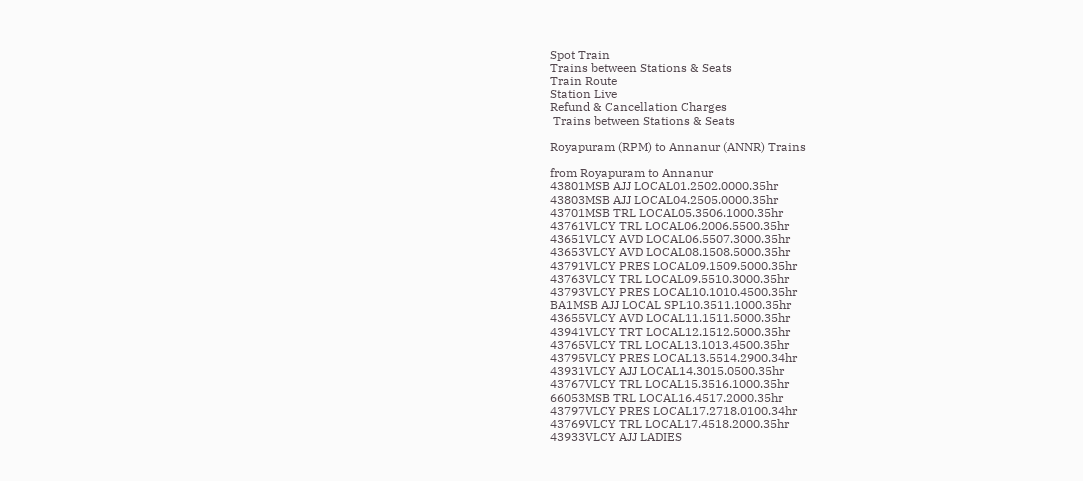Spot Train
Trains between Stations & Seats
Train Route
Station Live
Refund & Cancellation Charges
 Trains between Stations & Seats

Royapuram (RPM) to Annanur (ANNR) Trains

from Royapuram to Annanur
43801MSB AJJ LOCAL01.2502.0000.35hr
43803MSB AJJ LOCAL04.2505.0000.35hr
43701MSB TRL LOCAL05.3506.1000.35hr
43761VLCY TRL LOCAL06.2006.5500.35hr
43651VLCY AVD LOCAL06.5507.3000.35hr
43653VLCY AVD LOCAL08.1508.5000.35hr
43791VLCY PRES LOCAL09.1509.5000.35hr
43763VLCY TRL LOCAL09.5510.3000.35hr
43793VLCY PRES LOCAL10.1010.4500.35hr
BA1MSB AJJ LOCAL SPL10.3511.1000.35hr
43655VLCY AVD LOCAL11.1511.5000.35hr
43941VLCY TRT LOCAL12.1512.5000.35hr
43765VLCY TRL LOCAL13.1013.4500.35hr
43795VLCY PRES LOCAL13.5514.2900.34hr
43931VLCY AJJ LOCAL14.3015.0500.35hr
43767VLCY TRL LOCAL15.3516.1000.35hr
66053MSB TRL LOCAL16.4517.2000.35hr
43797VLCY PRES LOCAL17.2718.0100.34hr
43769VLCY TRL LOCAL17.4518.2000.35hr
43933VLCY AJJ LADIES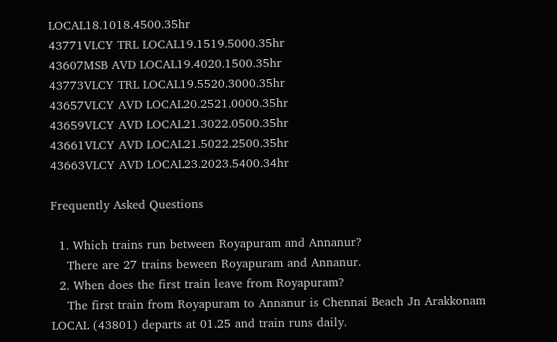LOCAL18.1018.4500.35hr
43771VLCY TRL LOCAL19.1519.5000.35hr
43607MSB AVD LOCAL19.4020.1500.35hr
43773VLCY TRL LOCAL19.5520.3000.35hr
43657VLCY AVD LOCAL20.2521.0000.35hr
43659VLCY AVD LOCAL21.3022.0500.35hr
43661VLCY AVD LOCAL21.5022.2500.35hr
43663VLCY AVD LOCAL23.2023.5400.34hr

Frequently Asked Questions

  1. Which trains run between Royapuram and Annanur?
    There are 27 trains beween Royapuram and Annanur.
  2. When does the first train leave from Royapuram?
    The first train from Royapuram to Annanur is Chennai Beach Jn Arakkonam LOCAL (43801) departs at 01.25 and train runs daily.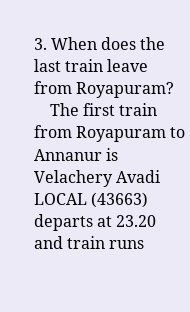3. When does the last train leave from Royapuram?
    The first train from Royapuram to Annanur is Velachery Avadi LOCAL (43663) departs at 23.20 and train runs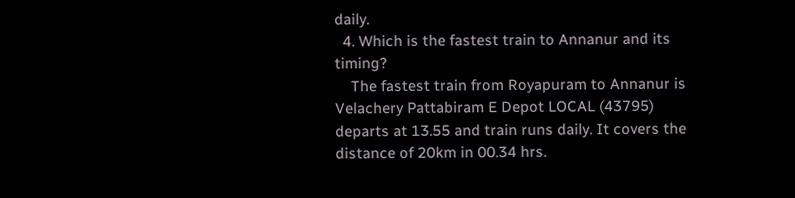daily.
  4. Which is the fastest train to Annanur and its timing?
    The fastest train from Royapuram to Annanur is Velachery Pattabiram E Depot LOCAL (43795) departs at 13.55 and train runs daily. It covers the distance of 20km in 00.34 hrs.